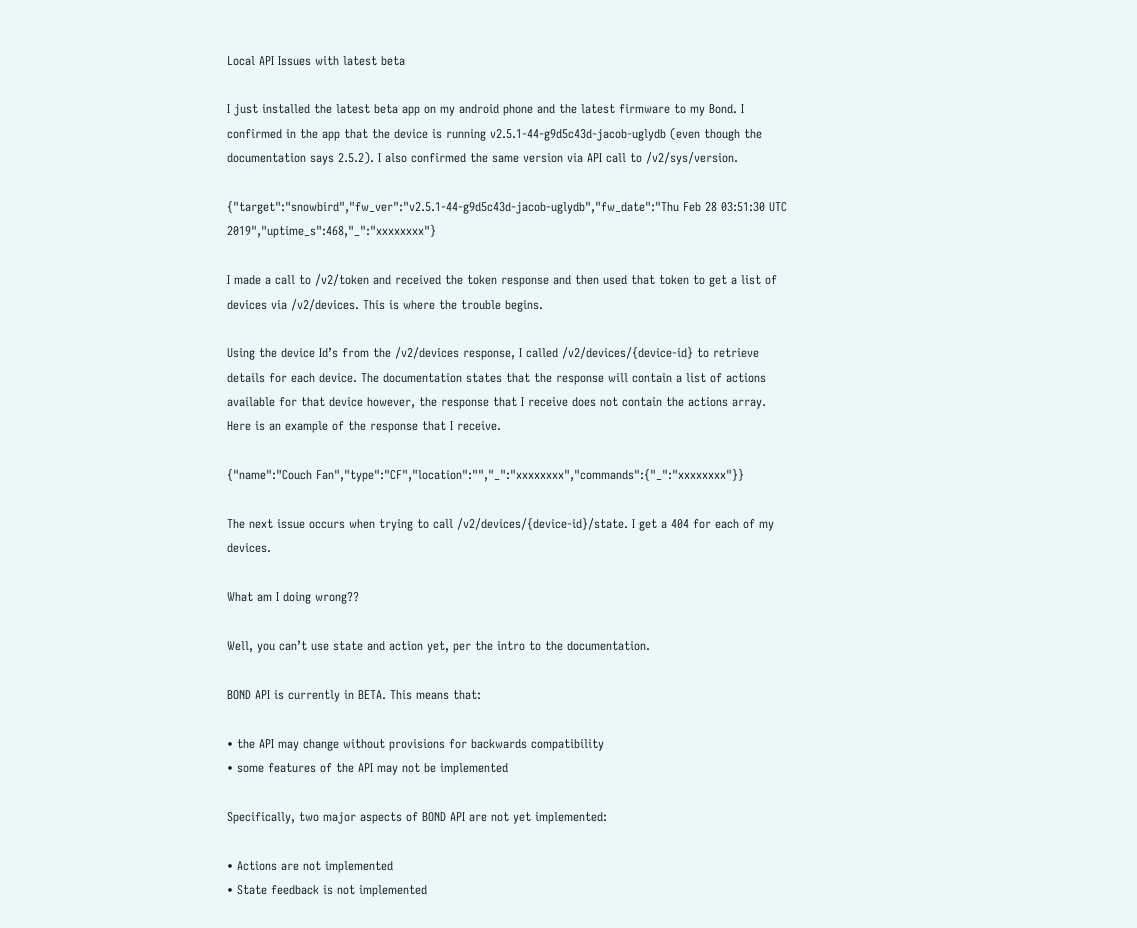Local API Issues with latest beta

I just installed the latest beta app on my android phone and the latest firmware to my Bond. I confirmed in the app that the device is running v2.5.1-44-g9d5c43d-jacob-uglydb (even though the documentation says 2.5.2). I also confirmed the same version via API call to /v2/sys/version.

{"target":"snowbird","fw_ver":"v2.5.1-44-g9d5c43d-jacob-uglydb","fw_date":"Thu Feb 28 03:51:30 UTC 2019","uptime_s":468,"_":"xxxxxxxx"}

I made a call to /v2/token and received the token response and then used that token to get a list of devices via /v2/devices. This is where the trouble begins.

Using the device Id’s from the /v2/devices response, I called /v2/devices/{device-id} to retrieve details for each device. The documentation states that the response will contain a list of actions available for that device however, the response that I receive does not contain the actions array. Here is an example of the response that I receive.

{"name":"Couch Fan","type":"CF","location":"","_":"xxxxxxxx","commands":{"_":"xxxxxxxx"}}

The next issue occurs when trying to call /v2/devices/{device-id}/state. I get a 404 for each of my devices.

What am I doing wrong??

Well, you can’t use state and action yet, per the intro to the documentation.

BOND API is currently in BETA. This means that:

• the API may change without provisions for backwards compatibility
• some features of the API may not be implemented

Specifically, two major aspects of BOND API are not yet implemented:

• Actions are not implemented
• State feedback is not implemented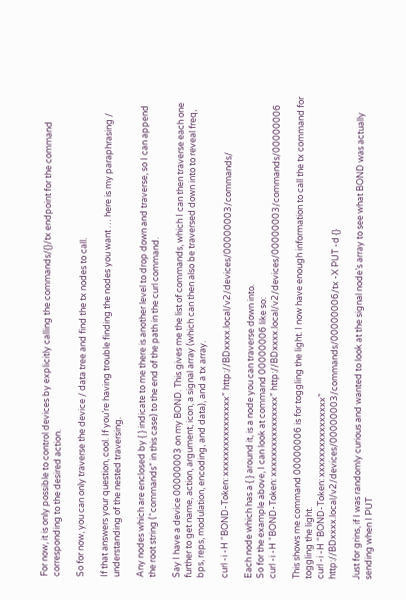For now, it is only possible to control devices by explicitly calling the commands/{}/tx endpoint for the command corresponding to the desired action.

So for now, you can only traverse the device / data tree and find the tx nodes to call.

If that answers your question, cool. If you’re having trouble finding the nodes you want … here is my paraphrasing / understanding of the nested traversing.

Any nodes which are enclosed by { } indicate to me there is another level to drop down and traverse, so I can append the root string (“commands” in this case) to the end of the path in the curl command.

Say I have a device 00000003 on my BOND. This gives me the list of commands, which I can then traverse each one further to get name, action, argument, icon, a signal array (which can then also be traversed down into to reveal freq, bps, reps, modulation, encoding, and data), and a tx array.

curl -i -H “BOND-Token: xxxxxxxxxxxxxxxx” http://BDxxxx.local/v2/devices/00000003/commands/

Each node which has a { } around it, is a node you can traverse down into.
So for the example above, I can look at command 00000006 like so:
curl -i -H “BOND-Token: xxxxxxxxxxxxxxxx” http://BDxxxx.local/v2/devices/00000003/commands/00000006

This shows me command 00000006 is for toggling the light. I now have enough information to call the tx command for toggling the light.
curl -i -H “BOND-Token: xxxxxxxxxxxxxxxx” http://BDxxxx.local/v2/devices/00000003/commands/00000006/tx -X PUT -d {}

Just for grins, if I was randomly curious and wanted to look at the signal node’s array to see what BOND was actually sending when I PUT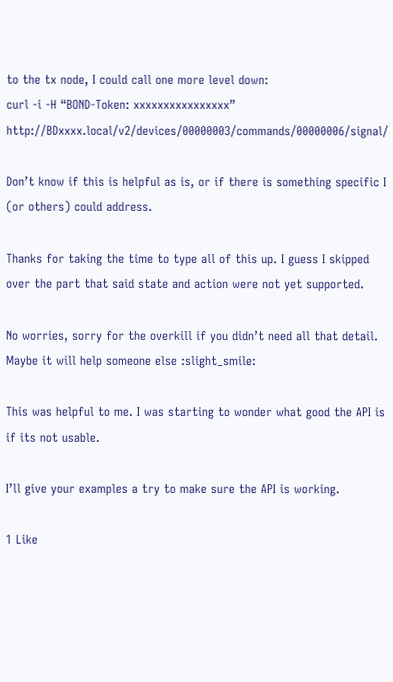to the tx node, I could call one more level down:
curl -i -H “BOND-Token: xxxxxxxxxxxxxxxx” http://BDxxxx.local/v2/devices/00000003/commands/00000006/signal/

Don’t know if this is helpful as is, or if there is something specific I (or others) could address.

Thanks for taking the time to type all of this up. I guess I skipped over the part that said state and action were not yet supported.

No worries, sorry for the overkill if you didn’t need all that detail. Maybe it will help someone else :slight_smile:

This was helpful to me. I was starting to wonder what good the API is if its not usable.

I’ll give your examples a try to make sure the API is working.

1 Like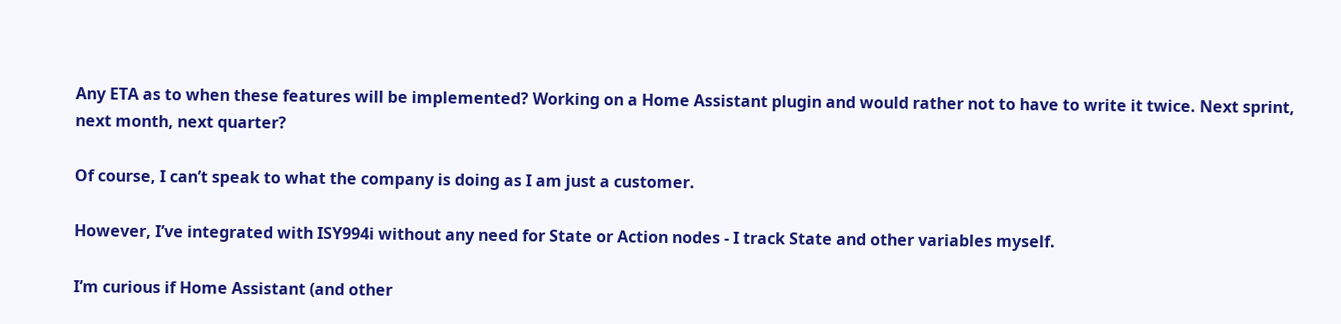Any ETA as to when these features will be implemented? Working on a Home Assistant plugin and would rather not to have to write it twice. Next sprint, next month, next quarter?

Of course, I can’t speak to what the company is doing as I am just a customer.

However, I’ve integrated with ISY994i without any need for State or Action nodes - I track State and other variables myself.

I’m curious if Home Assistant (and other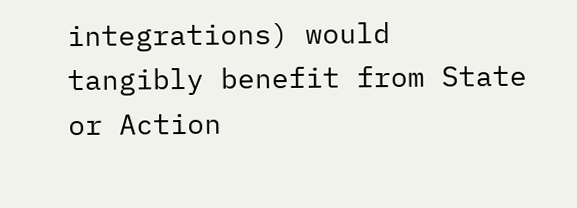integrations) would tangibly benefit from State or Action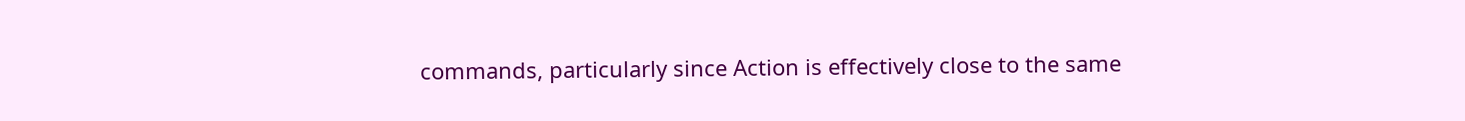commands, particularly since Action is effectively close to the same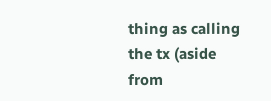thing as calling the tx (aside from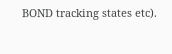BOND tracking states etc).